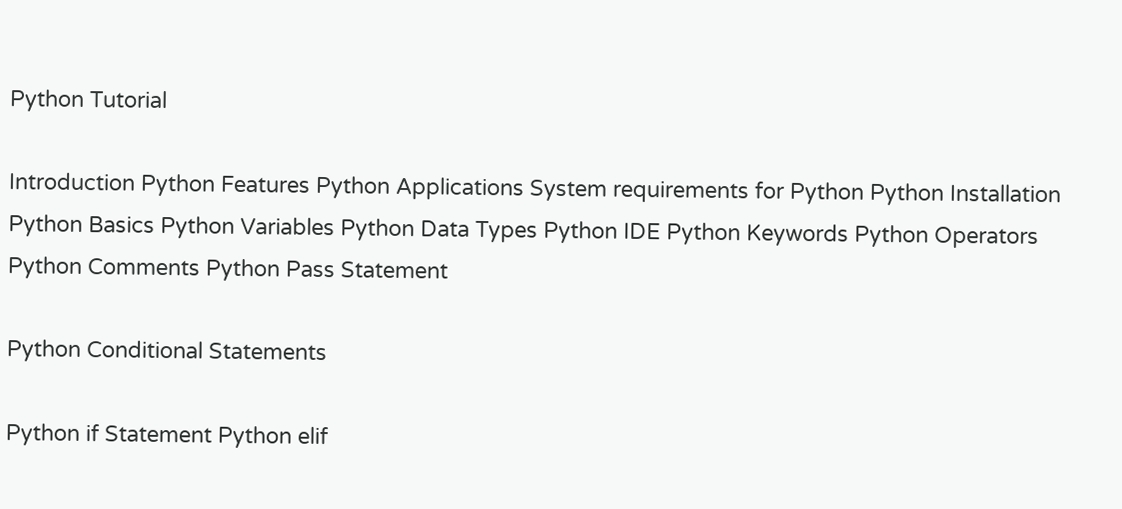Python Tutorial

Introduction Python Features Python Applications System requirements for Python Python Installation Python Basics Python Variables Python Data Types Python IDE Python Keywords Python Operators Python Comments Python Pass Statement

Python Conditional Statements

Python if Statement Python elif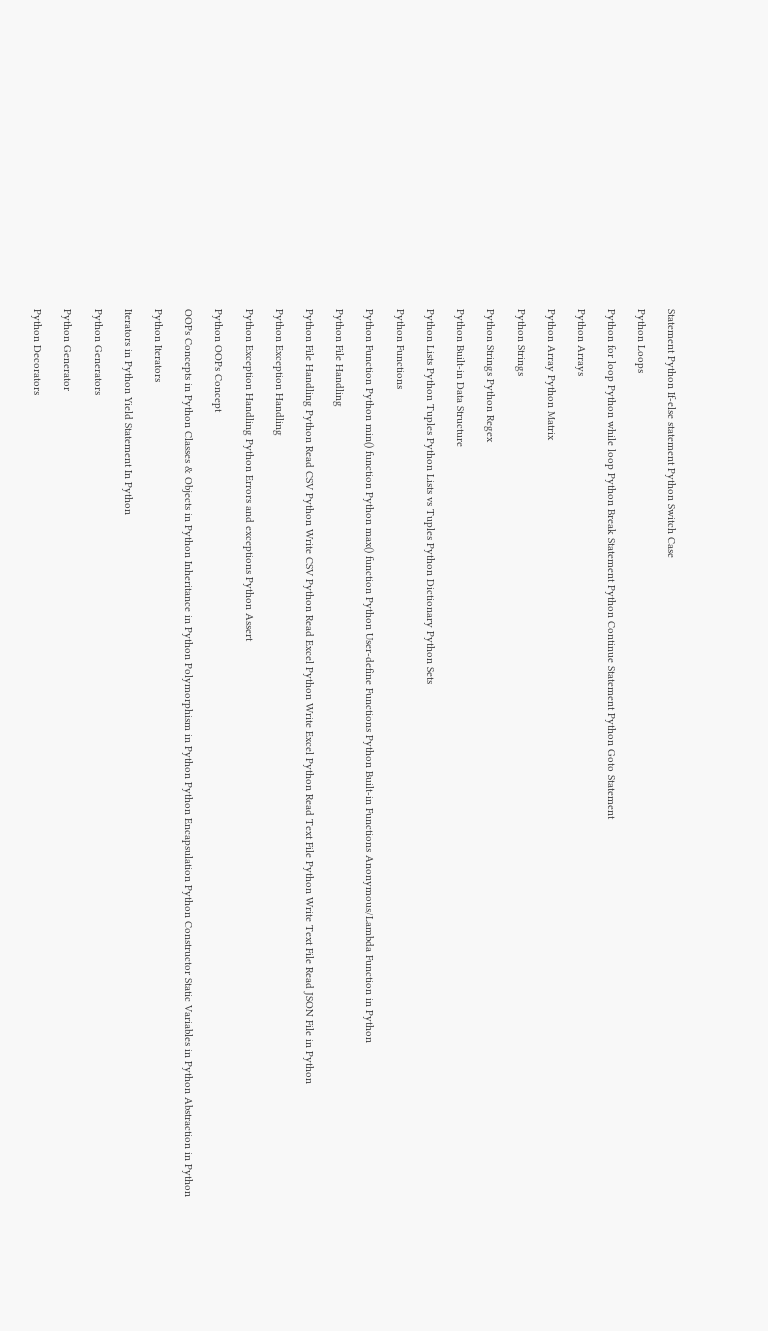Statement Python If-else statement Python Switch Case

Python Loops

Python for loop Python while loop Python Break Statement Python Continue Statement Python Goto Statement

Python Arrays

Python Array Python Matrix

Python Strings

Python Strings Python Regex

Python Built-in Data Structure

Python Lists Python Tuples Python Lists vs Tuples Python Dictionary Python Sets

Python Functions

Python Function Python min() function Python max() function Python User-define Functions Python Built-in Functions Anonymous/Lambda Function in Python

Python File Handling

Python File Handling Python Read CSV Python Write CSV Python Read Excel Python Write Excel Python Read Text File Python Write Text File Read JSON File in Python

Python Exception Handling

Python Exception Handling Python Errors and exceptions Python Assert

Python OOPs Concept

OOPs Concepts in Python Classes & Objects in Python Inheritance in Python Polymorphism in Python Python Encapsulation Python Constructor Static Variables in Python Abstraction in Python

Python Iterators

Iterators in Python Yield Statement In Python

Python Generators

Python Generator

Python Decorators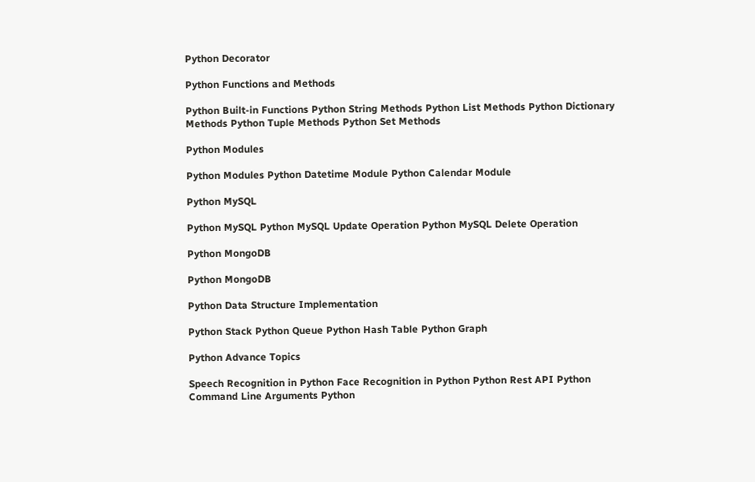Python Decorator

Python Functions and Methods

Python Built-in Functions Python String Methods Python List Methods Python Dictionary Methods Python Tuple Methods Python Set Methods

Python Modules

Python Modules Python Datetime Module Python Calendar Module

Python MySQL

Python MySQL Python MySQL Update Operation Python MySQL Delete Operation

Python MongoDB

Python MongoDB

Python Data Structure Implementation

Python Stack Python Queue Python Hash Table Python Graph

Python Advance Topics

Speech Recognition in Python Face Recognition in Python Python Rest API Python Command Line Arguments Python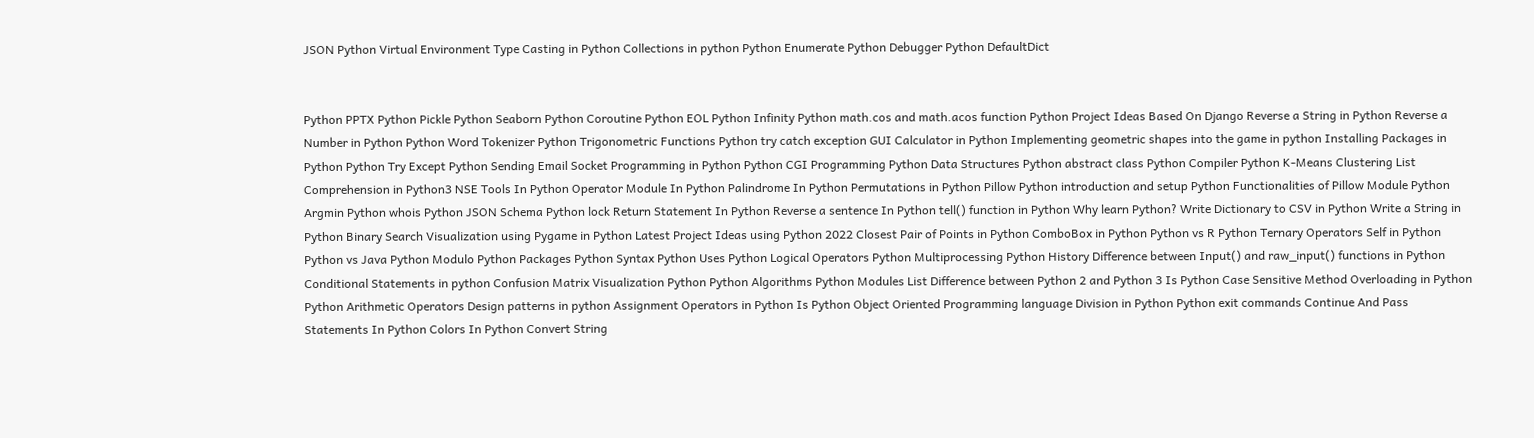JSON Python Virtual Environment Type Casting in Python Collections in python Python Enumerate Python Debugger Python DefaultDict


Python PPTX Python Pickle Python Seaborn Python Coroutine Python EOL Python Infinity Python math.cos and math.acos function Python Project Ideas Based On Django Reverse a String in Python Reverse a Number in Python Python Word Tokenizer Python Trigonometric Functions Python try catch exception GUI Calculator in Python Implementing geometric shapes into the game in python Installing Packages in Python Python Try Except Python Sending Email Socket Programming in Python Python CGI Programming Python Data Structures Python abstract class Python Compiler Python K-Means Clustering List Comprehension in Python3 NSE Tools In Python Operator Module In Python Palindrome In Python Permutations in Python Pillow Python introduction and setup Python Functionalities of Pillow Module Python Argmin Python whois Python JSON Schema Python lock Return Statement In Python Reverse a sentence In Python tell() function in Python Why learn Python? Write Dictionary to CSV in Python Write a String in Python Binary Search Visualization using Pygame in Python Latest Project Ideas using Python 2022 Closest Pair of Points in Python ComboBox in Python Python vs R Python Ternary Operators Self in Python Python vs Java Python Modulo Python Packages Python Syntax Python Uses Python Logical Operators Python Multiprocessing Python History Difference between Input() and raw_input() functions in Python Conditional Statements in python Confusion Matrix Visualization Python Python Algorithms Python Modules List Difference between Python 2 and Python 3 Is Python Case Sensitive Method Overloading in Python Python Arithmetic Operators Design patterns in python Assignment Operators in Python Is Python Object Oriented Programming language Division in Python Python exit commands Continue And Pass Statements In Python Colors In Python Convert String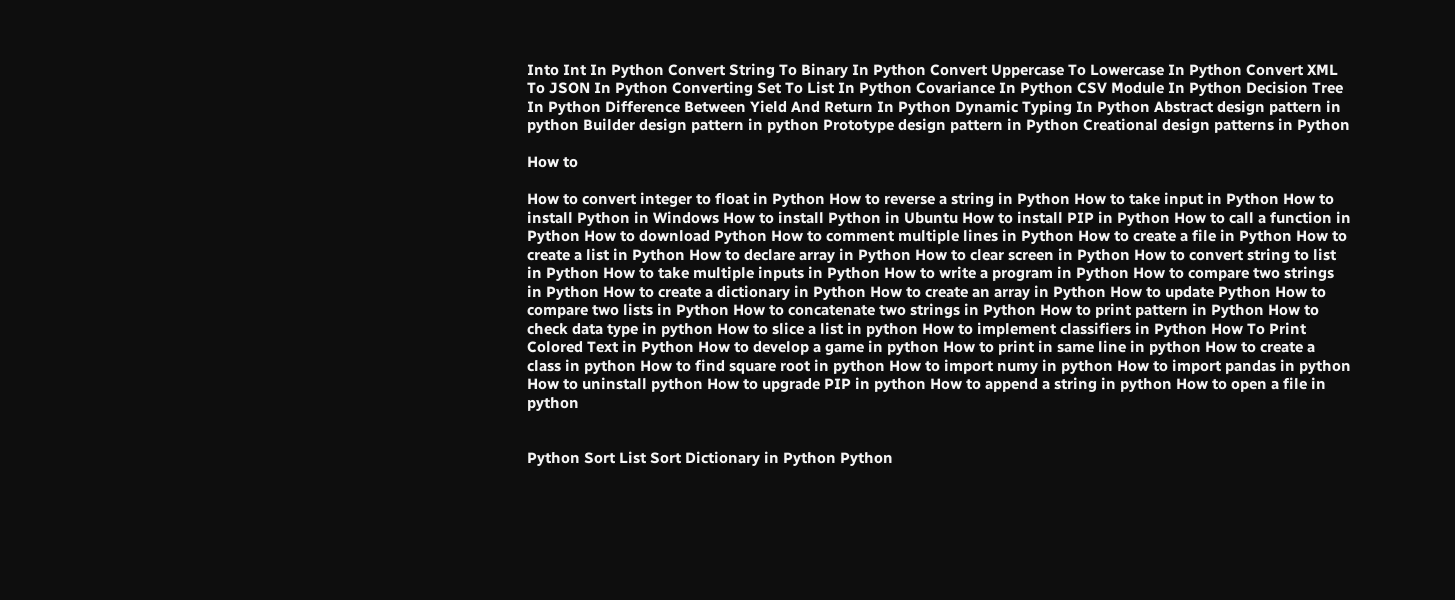Into Int In Python Convert String To Binary In Python Convert Uppercase To Lowercase In Python Convert XML To JSON In Python Converting Set To List In Python Covariance In Python CSV Module In Python Decision Tree In Python Difference Between Yield And Return In Python Dynamic Typing In Python Abstract design pattern in python Builder design pattern in python Prototype design pattern in Python Creational design patterns in Python

How to

How to convert integer to float in Python How to reverse a string in Python How to take input in Python How to install Python in Windows How to install Python in Ubuntu How to install PIP in Python How to call a function in Python How to download Python How to comment multiple lines in Python How to create a file in Python How to create a list in Python How to declare array in Python How to clear screen in Python How to convert string to list in Python How to take multiple inputs in Python How to write a program in Python How to compare two strings in Python How to create a dictionary in Python How to create an array in Python How to update Python How to compare two lists in Python How to concatenate two strings in Python How to print pattern in Python How to check data type in python How to slice a list in python How to implement classifiers in Python How To Print Colored Text in Python How to develop a game in python How to print in same line in python How to create a class in python How to find square root in python How to import numy in python How to import pandas in python How to uninstall python How to upgrade PIP in python How to append a string in python How to open a file in python


Python Sort List Sort Dictionary in Python Python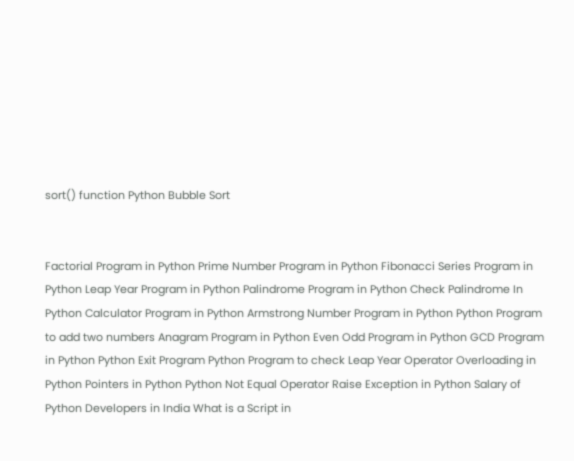sort() function Python Bubble Sort


Factorial Program in Python Prime Number Program in Python Fibonacci Series Program in Python Leap Year Program in Python Palindrome Program in Python Check Palindrome In Python Calculator Program in Python Armstrong Number Program in Python Python Program to add two numbers Anagram Program in Python Even Odd Program in Python GCD Program in Python Python Exit Program Python Program to check Leap Year Operator Overloading in Python Pointers in Python Python Not Equal Operator Raise Exception in Python Salary of Python Developers in India What is a Script in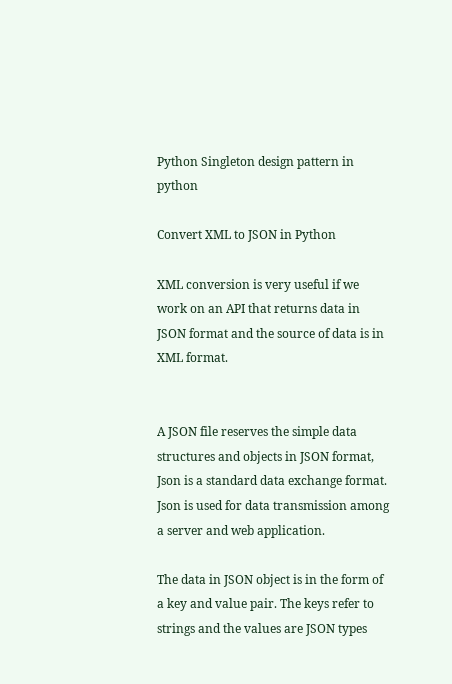Python Singleton design pattern in python

Convert XML to JSON in Python

XML conversion is very useful if we work on an API that returns data in JSON format and the source of data is in XML format.


A JSON file reserves the simple data structures and objects in JSON format, Json is a standard data exchange format. Json is used for data transmission among a server and web application.

The data in JSON object is in the form of a key and value pair. The keys refer to strings and the values are JSON types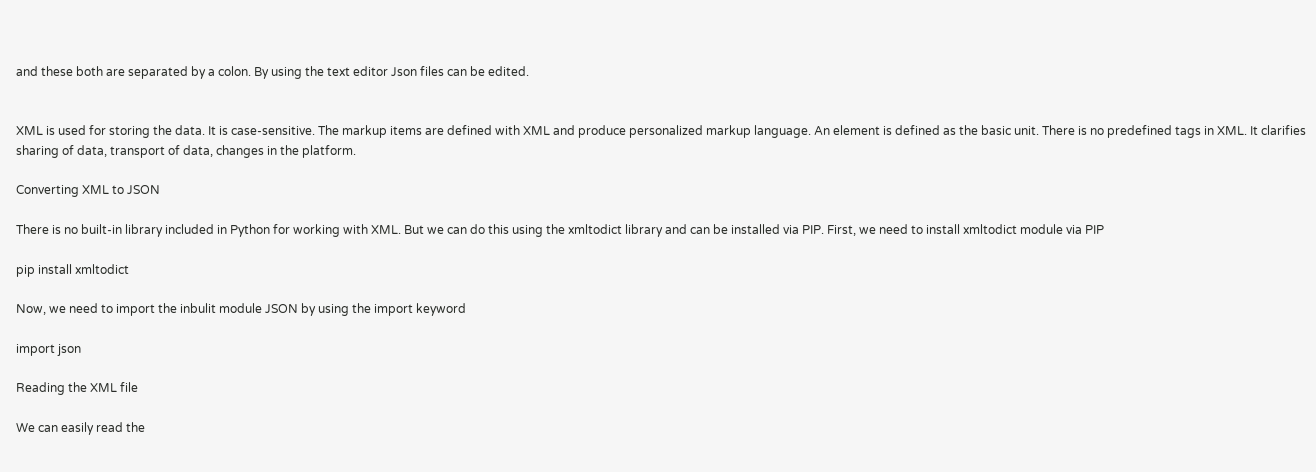and these both are separated by a colon. By using the text editor Json files can be edited.


XML is used for storing the data. It is case-sensitive. The markup items are defined with XML and produce personalized markup language. An element is defined as the basic unit. There is no predefined tags in XML. It clarifies sharing of data, transport of data, changes in the platform.

Converting XML to JSON

There is no built-in library included in Python for working with XML. But we can do this using the xmltodict library and can be installed via PIP. First, we need to install xmltodict module via PIP

pip install xmltodict

Now, we need to import the inbulit module JSON by using the import keyword

import json

Reading the XML file

We can easily read the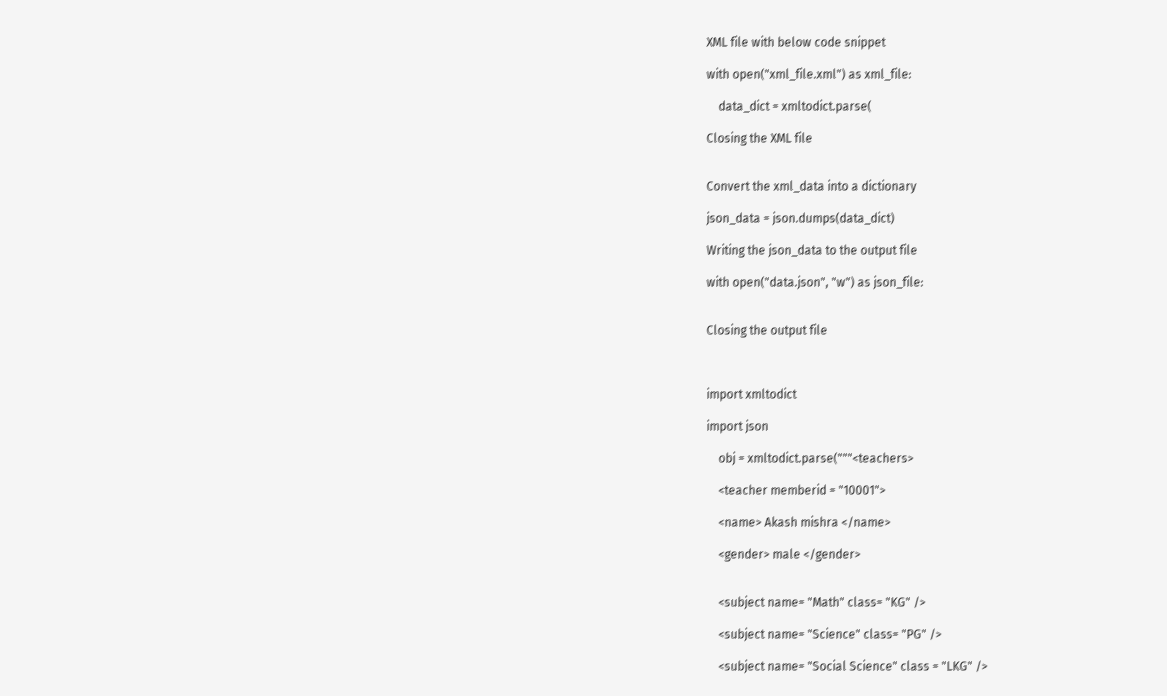XML file with below code snippet

with open("xml_file.xml") as xml_file:

    data_dict = xmltodict.parse(

Closing the XML file


Convert the xml_data into a dictionary

json_data = json.dumps(data_dict)

Writing the json_data to the output file

with open("data.json", "w") as json_file:


Closing the output file



import xmltodict

import json

    obj = xmltodict.parse("""<teachers>

    <teacher memberid = "10001">

    <name> Akash mishra </name>

    <gender> male </gender>


    <subject name= "Math" class= "KG" />

    <subject name= "Science" class= "PG" />

    <subject name= "Social Science" class = "LKG" />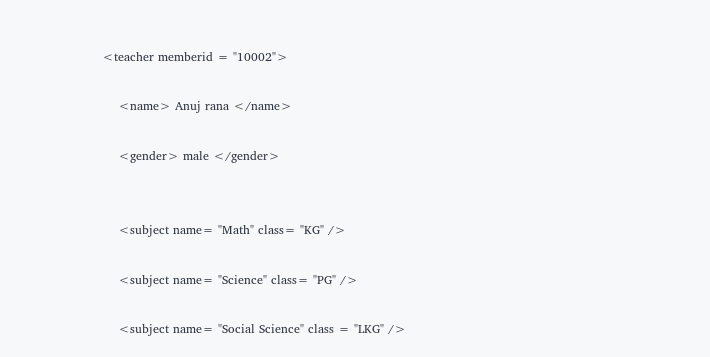<teacher memberid = "10002">

    <name> Anuj rana </name>

    <gender> male </gender>


    <subject name= "Math" class= "KG" />

    <subject name= "Science" class= "PG" />

    <subject name= "Social Science" class = "LKG" />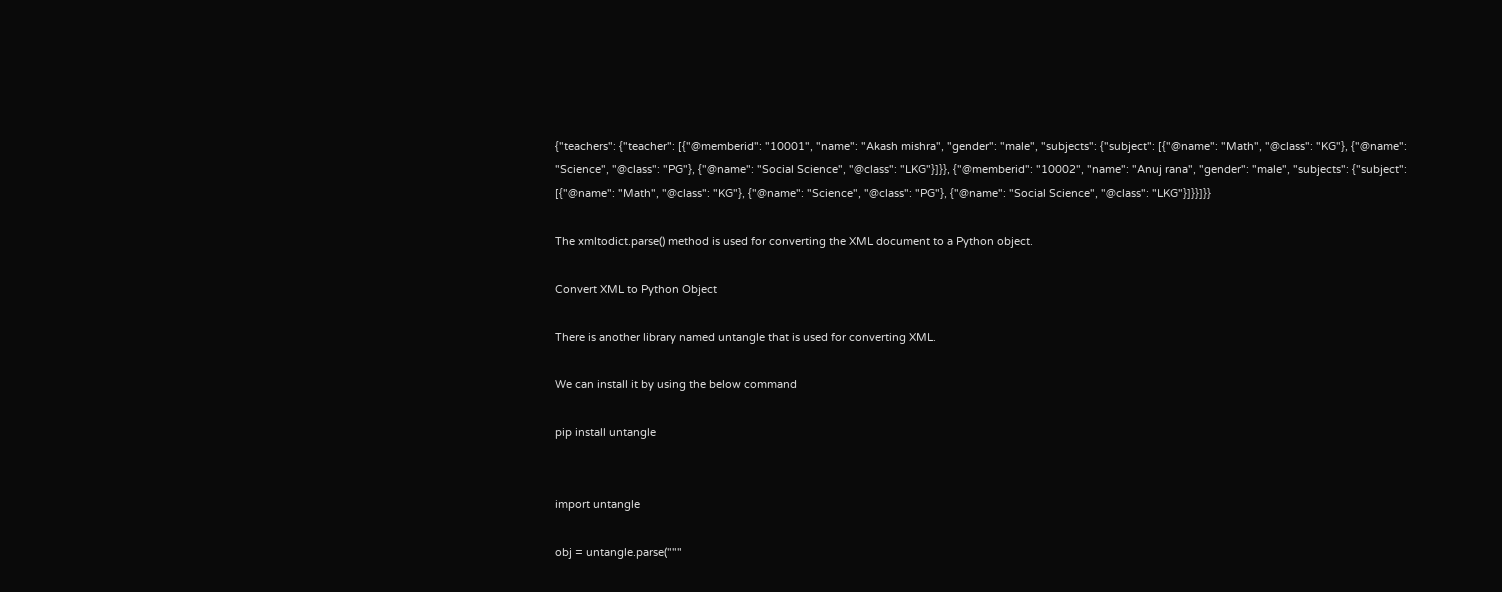{"teachers": {"teacher": [{"@memberid": "10001", "name": "Akash mishra", "gender": "male", "subjects": {"subject": [{"@name": "Math", "@class": "KG"}, {"@name": "Science", "@class": "PG"}, {"@name": "Social Science", "@class": "LKG"}]}}, {"@memberid": "10002", "name": "Anuj rana", "gender": "male", "subjects": {"subject": [{"@name": "Math", "@class": "KG"}, {"@name": "Science", "@class": "PG"}, {"@name": "Social Science", "@class": "LKG"}]}}]}}

The xmltodict.parse() method is used for converting the XML document to a Python object.

Convert XML to Python Object

There is another library named untangle that is used for converting XML.

We can install it by using the below command

pip install untangle


import untangle

obj = untangle.parse("""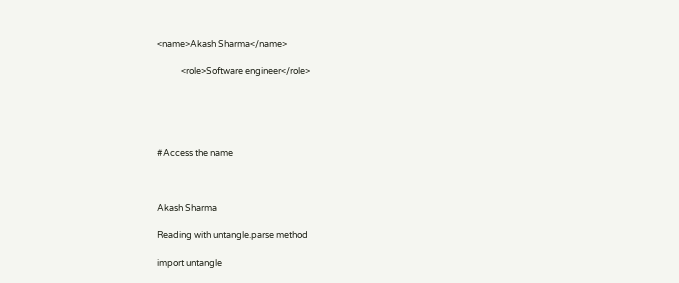<name>Akash Sharma</name>

            <role>Software engineer</role>





#Access the name



Akash Sharma

Reading with untangle.parse method

import untangle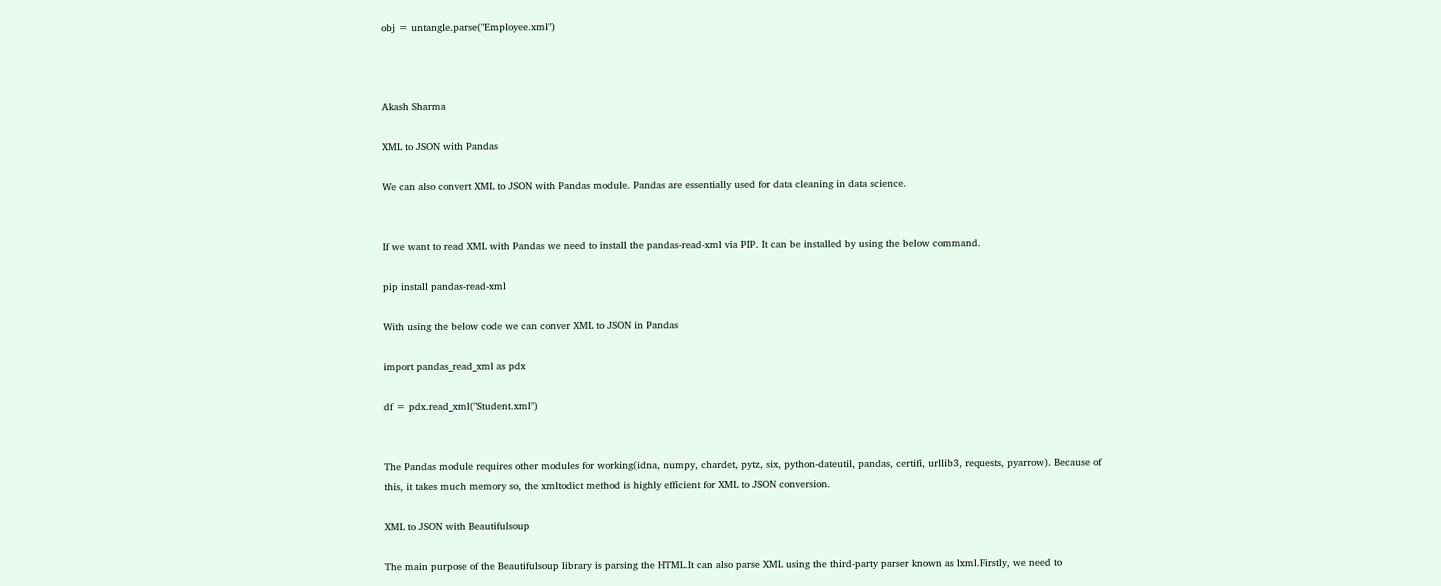obj = untangle.parse("Employee.xml")



Akash Sharma

XML to JSON with Pandas

We can also convert XML to JSON with Pandas module. Pandas are essentially used for data cleaning in data science.


If we want to read XML with Pandas we need to install the pandas-read-xml via PIP. It can be installed by using the below command.

pip install pandas-read-xml

With using the below code we can conver XML to JSON in Pandas

import pandas_read_xml as pdx

df = pdx.read_xml("Student.xml")


The Pandas module requires other modules for working(idna, numpy, chardet, pytz, six, python-dateutil, pandas, certifi, urllib3, requests, pyarrow). Because of this, it takes much memory so, the xmltodict method is highly efficient for XML to JSON conversion.

XML to JSON with Beautifulsoup

The main purpose of the Beautifulsoup library is parsing the HTML.It can also parse XML using the third-party parser known as lxml.Firstly, we need to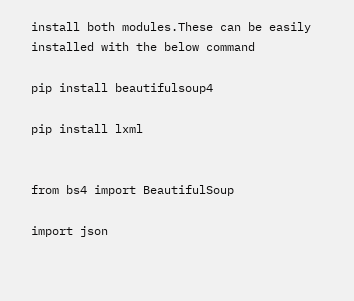install both modules.These can be easily installed with the below command

pip install beautifulsoup4

pip install lxml


from bs4 import BeautifulSoup

import json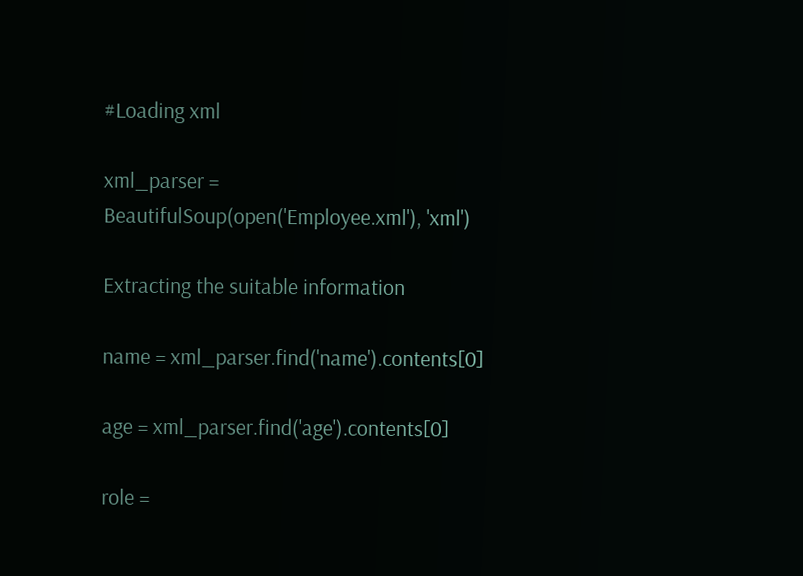#Loading xml

xml_parser = BeautifulSoup(open('Employee.xml'), 'xml')

Extracting the suitable information

name = xml_parser.find('name').contents[0]

age = xml_parser.find('age').contents[0]

role =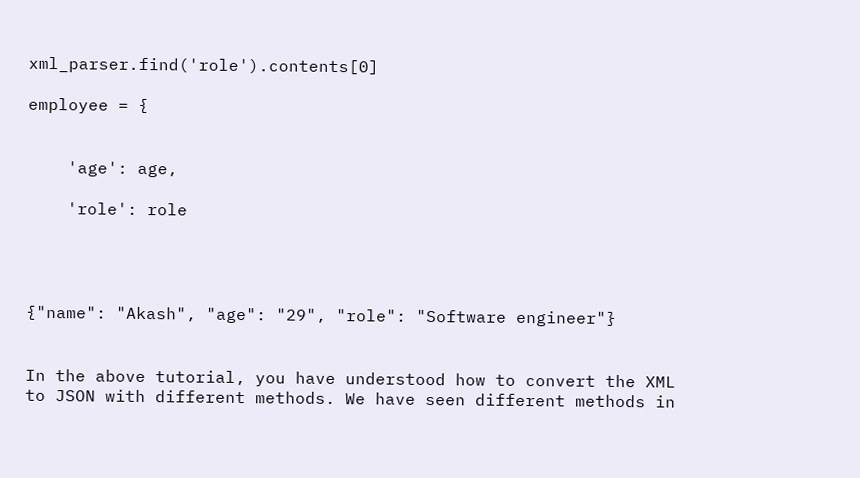xml_parser.find('role').contents[0]

employee = {


    'age': age,

    'role': role




{"name": "Akash", "age": "29", "role": "Software engineer"}


In the above tutorial, you have understood how to convert the XML to JSON with different methods. We have seen different methods in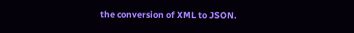the conversion of XML to JSON.